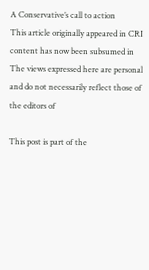A Conservative’s call to action
This article originally appeared in CRI content has now been subsumed in The views expressed here are personal and do not necessarily reflect those of the editors of

This post is part of the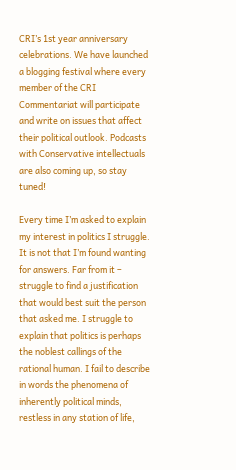CRI’s 1st year anniversary celebrations. We have launched a blogging festival where every member of the CRI Commentariat will participate and write on issues that affect their political outlook. Podcasts with Conservative intellectuals are also coming up, so stay tuned!

Every time I’m asked to explain my interest in politics I struggle. It is not that I’m found wanting for answers. Far from it – struggle to find a justification that would best suit the person that asked me. I struggle to explain that politics is perhaps the noblest callings of the rational human. I fail to describe in words the phenomena of inherently political minds, restless in any station of life,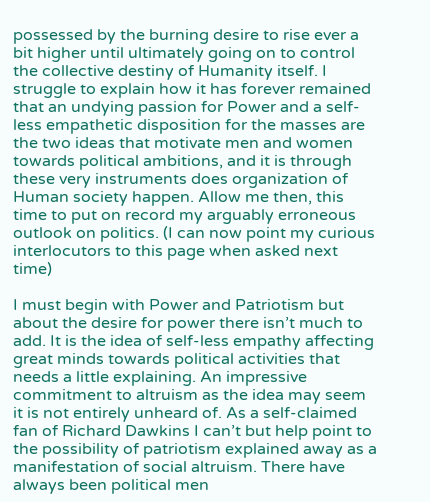possessed by the burning desire to rise ever a bit higher until ultimately going on to control the collective destiny of Humanity itself. I struggle to explain how it has forever remained that an undying passion for Power and a self-less empathetic disposition for the masses are the two ideas that motivate men and women towards political ambitions, and it is through these very instruments does organization of Human society happen. Allow me then, this time to put on record my arguably erroneous outlook on politics. (I can now point my curious interlocutors to this page when asked next time)

I must begin with Power and Patriotism but about the desire for power there isn’t much to add. It is the idea of self-less empathy affecting great minds towards political activities that needs a little explaining. An impressive commitment to altruism as the idea may seem it is not entirely unheard of. As a self-claimed fan of Richard Dawkins I can’t but help point to the possibility of patriotism explained away as a manifestation of social altruism. There have always been political men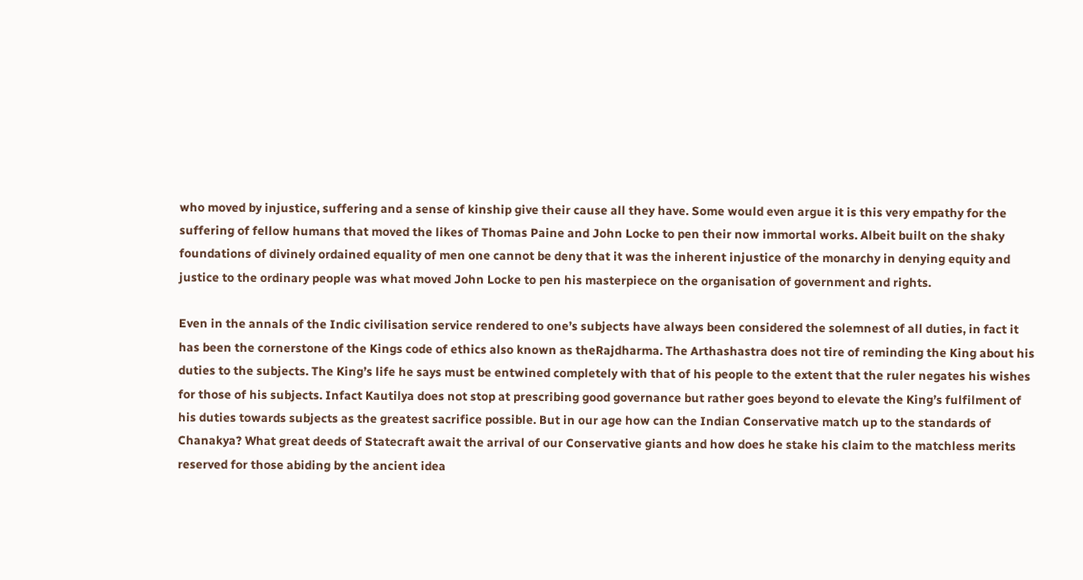who moved by injustice, suffering and a sense of kinship give their cause all they have. Some would even argue it is this very empathy for the suffering of fellow humans that moved the likes of Thomas Paine and John Locke to pen their now immortal works. Albeit built on the shaky foundations of divinely ordained equality of men one cannot be deny that it was the inherent injustice of the monarchy in denying equity and justice to the ordinary people was what moved John Locke to pen his masterpiece on the organisation of government and rights.

Even in the annals of the Indic civilisation service rendered to one’s subjects have always been considered the solemnest of all duties, in fact it has been the cornerstone of the Kings code of ethics also known as theRajdharma. The Arthashastra does not tire of reminding the King about his duties to the subjects. The King’s life he says must be entwined completely with that of his people to the extent that the ruler negates his wishes for those of his subjects. Infact Kautilya does not stop at prescribing good governance but rather goes beyond to elevate the King’s fulfilment of his duties towards subjects as the greatest sacrifice possible. But in our age how can the Indian Conservative match up to the standards of Chanakya? What great deeds of Statecraft await the arrival of our Conservative giants and how does he stake his claim to the matchless merits reserved for those abiding by the ancient idea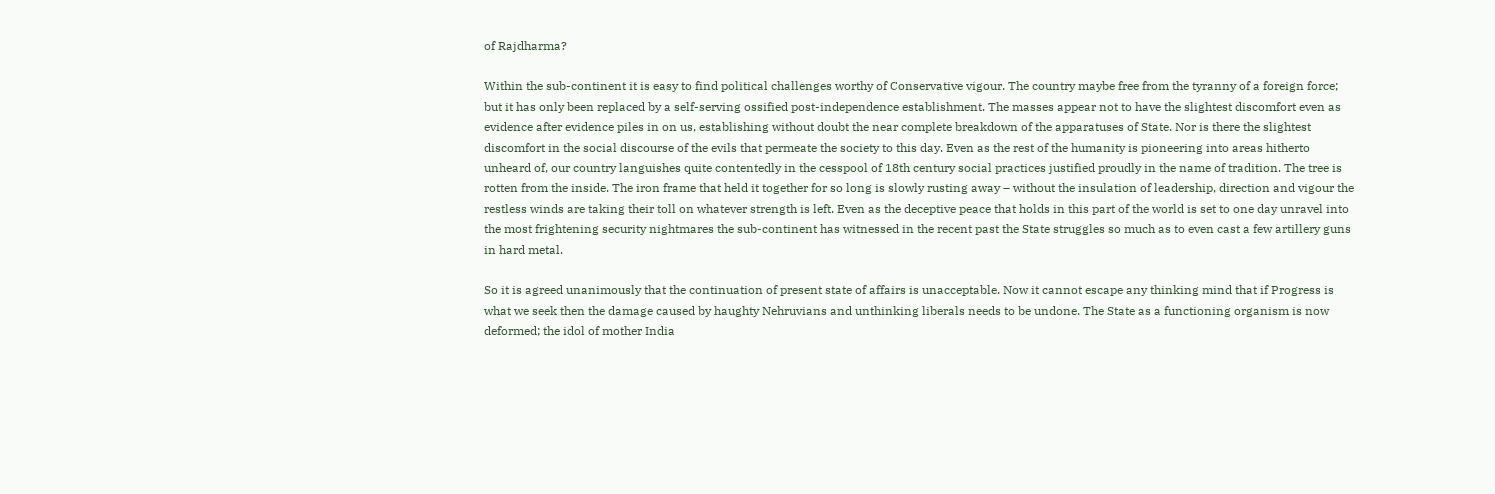of Rajdharma?

Within the sub-continent it is easy to find political challenges worthy of Conservative vigour. The country maybe free from the tyranny of a foreign force; but it has only been replaced by a self-serving ossified post-independence establishment. The masses appear not to have the slightest discomfort even as evidence after evidence piles in on us, establishing without doubt the near complete breakdown of the apparatuses of State. Nor is there the slightest discomfort in the social discourse of the evils that permeate the society to this day. Even as the rest of the humanity is pioneering into areas hitherto unheard of, our country languishes quite contentedly in the cesspool of 18th century social practices justified proudly in the name of tradition. The tree is rotten from the inside. The iron frame that held it together for so long is slowly rusting away – without the insulation of leadership, direction and vigour the restless winds are taking their toll on whatever strength is left. Even as the deceptive peace that holds in this part of the world is set to one day unravel into the most frightening security nightmares the sub-continent has witnessed in the recent past the State struggles so much as to even cast a few artillery guns in hard metal.

So it is agreed unanimously that the continuation of present state of affairs is unacceptable. Now it cannot escape any thinking mind that if Progress is what we seek then the damage caused by haughty Nehruvians and unthinking liberals needs to be undone. The State as a functioning organism is now deformed; the idol of mother India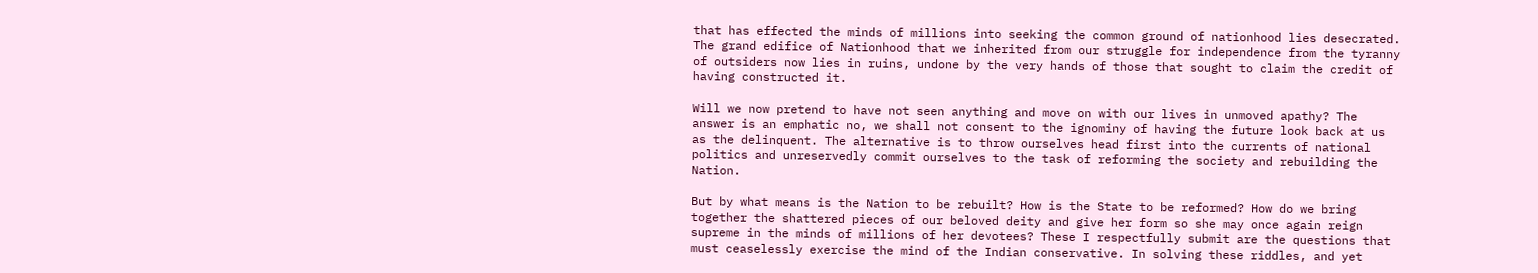that has effected the minds of millions into seeking the common ground of nationhood lies desecrated. The grand edifice of Nationhood that we inherited from our struggle for independence from the tyranny of outsiders now lies in ruins, undone by the very hands of those that sought to claim the credit of having constructed it.

Will we now pretend to have not seen anything and move on with our lives in unmoved apathy? The answer is an emphatic no, we shall not consent to the ignominy of having the future look back at us as the delinquent. The alternative is to throw ourselves head first into the currents of national politics and unreservedly commit ourselves to the task of reforming the society and rebuilding the Nation.

But by what means is the Nation to be rebuilt? How is the State to be reformed? How do we bring together the shattered pieces of our beloved deity and give her form so she may once again reign supreme in the minds of millions of her devotees? These I respectfully submit are the questions that must ceaselessly exercise the mind of the Indian conservative. In solving these riddles, and yet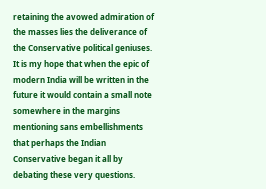retaining the avowed admiration of the masses lies the deliverance of the Conservative political geniuses. It is my hope that when the epic of modern India will be written in the future it would contain a small note somewhere in the margins mentioning sans embellishments that perhaps the Indian Conservative began it all by debating these very questions.